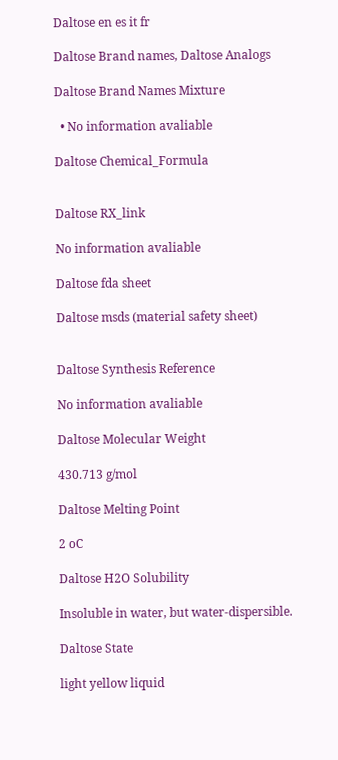Daltose en es it fr

Daltose Brand names, Daltose Analogs

Daltose Brand Names Mixture

  • No information avaliable

Daltose Chemical_Formula


Daltose RX_link

No information avaliable

Daltose fda sheet

Daltose msds (material safety sheet)


Daltose Synthesis Reference

No information avaliable

Daltose Molecular Weight

430.713 g/mol

Daltose Melting Point

2 oC

Daltose H2O Solubility

Insoluble in water, but water-dispersible.

Daltose State

light yellow liquid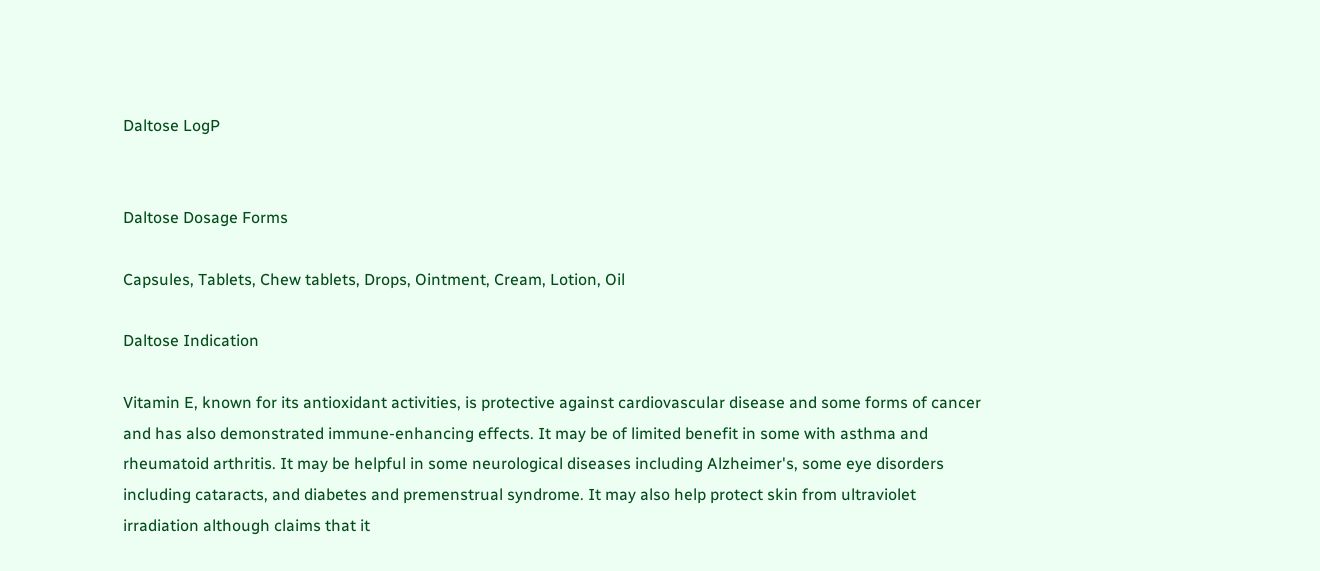Daltose LogP


Daltose Dosage Forms

Capsules, Tablets, Chew tablets, Drops, Ointment, Cream, Lotion, Oil

Daltose Indication

Vitamin E, known for its antioxidant activities, is protective against cardiovascular disease and some forms of cancer and has also demonstrated immune-enhancing effects. It may be of limited benefit in some with asthma and rheumatoid arthritis. It may be helpful in some neurological diseases including Alzheimer's, some eye disorders including cataracts, and diabetes and premenstrual syndrome. It may also help protect skin from ultraviolet irradiation although claims that it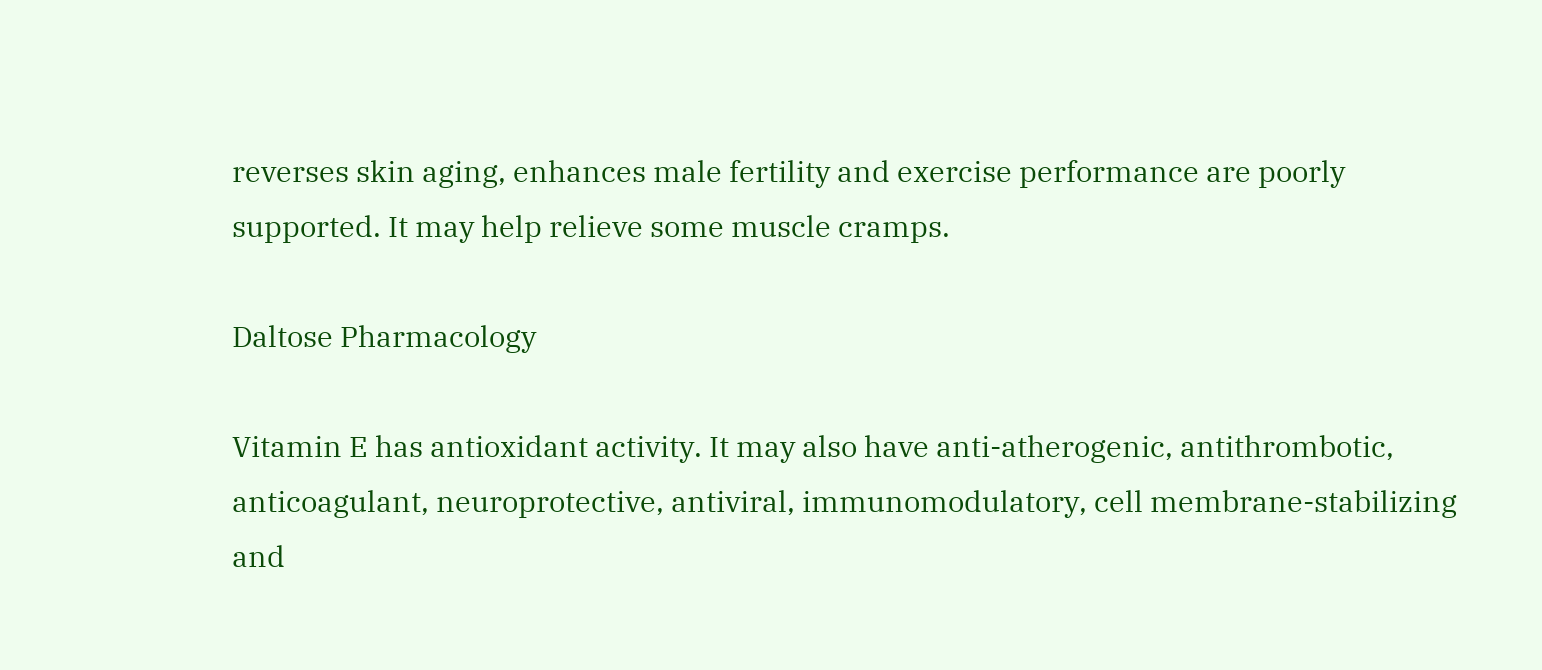reverses skin aging, enhances male fertility and exercise performance are poorly supported. It may help relieve some muscle cramps.

Daltose Pharmacology

Vitamin E has antioxidant activity. It may also have anti-atherogenic, antithrombotic, anticoagulant, neuroprotective, antiviral, immunomodulatory, cell membrane-stabilizing and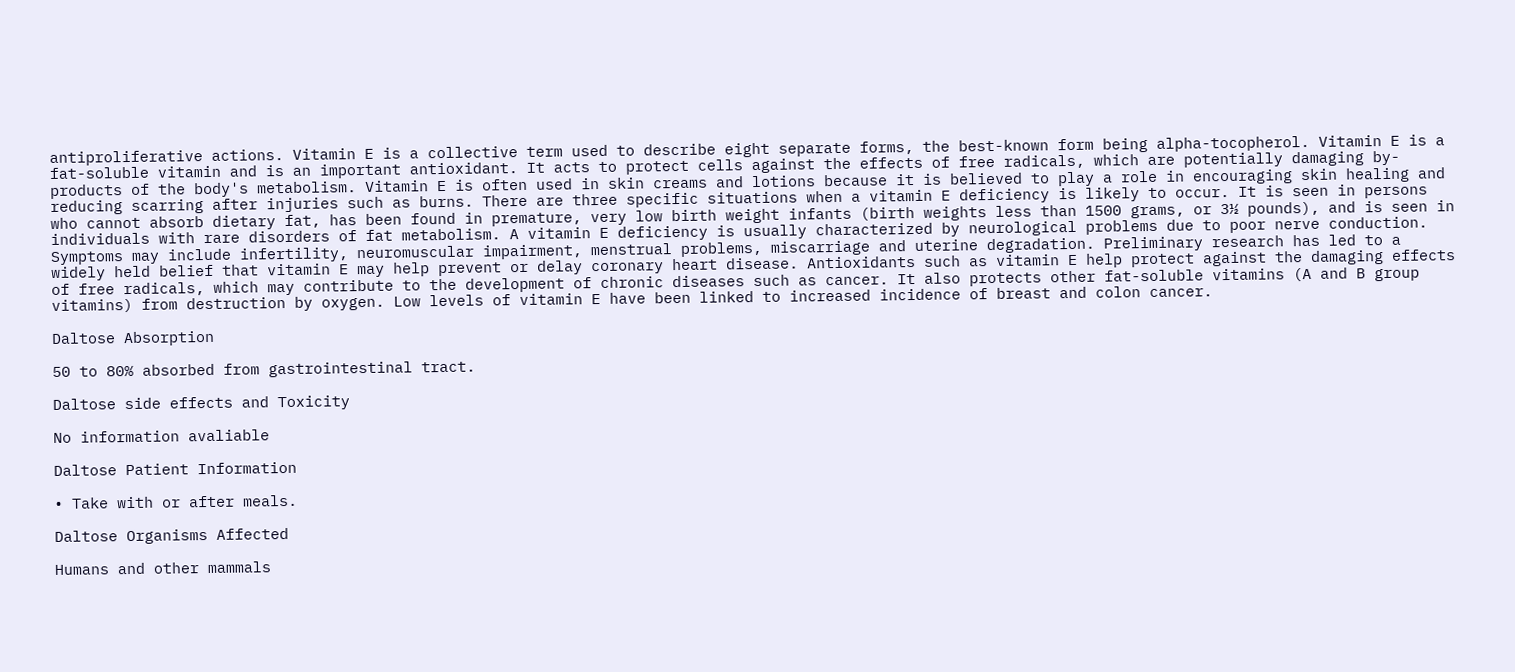antiproliferative actions. Vitamin E is a collective term used to describe eight separate forms, the best-known form being alpha-tocopherol. Vitamin E is a fat-soluble vitamin and is an important antioxidant. It acts to protect cells against the effects of free radicals, which are potentially damaging by-products of the body's metabolism. Vitamin E is often used in skin creams and lotions because it is believed to play a role in encouraging skin healing and reducing scarring after injuries such as burns. There are three specific situations when a vitamin E deficiency is likely to occur. It is seen in persons who cannot absorb dietary fat, has been found in premature, very low birth weight infants (birth weights less than 1500 grams, or 3½ pounds), and is seen in individuals with rare disorders of fat metabolism. A vitamin E deficiency is usually characterized by neurological problems due to poor nerve conduction. Symptoms may include infertility, neuromuscular impairment, menstrual problems, miscarriage and uterine degradation. Preliminary research has led to a widely held belief that vitamin E may help prevent or delay coronary heart disease. Antioxidants such as vitamin E help protect against the damaging effects of free radicals, which may contribute to the development of chronic diseases such as cancer. It also protects other fat-soluble vitamins (A and B group vitamins) from destruction by oxygen. Low levels of vitamin E have been linked to increased incidence of breast and colon cancer.

Daltose Absorption

50 to 80% absorbed from gastrointestinal tract.

Daltose side effects and Toxicity

No information avaliable

Daltose Patient Information

• Take with or after meals.

Daltose Organisms Affected

Humans and other mammals